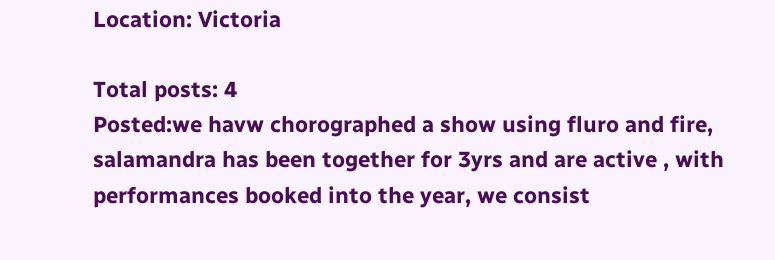Location: Victoria

Total posts: 4
Posted:we havw chorographed a show using fluro and fire, salamandra has been together for 3yrs and are active , with performances booked into the year, we consist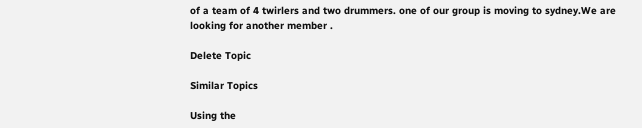of a team of 4 twirlers and two drummers. one of our group is moving to sydney.We are looking for another member .

Delete Topic

Similar Topics

Using the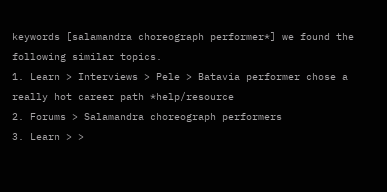keywords [salamandra choreograph performer*] we found the following similar topics.
1. Learn > Interviews > Pele > Batavia performer chose a really hot career path *help/resource
2. Forums > Salamandra choreograph performers
3. Learn > >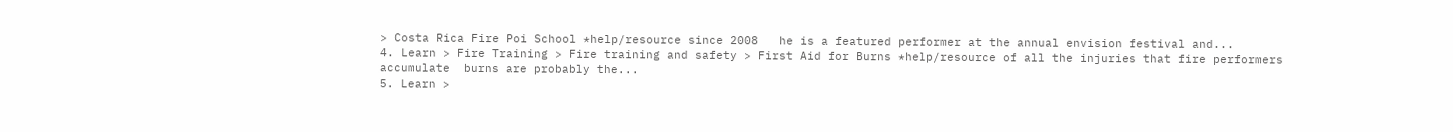> Costa Rica Fire Poi School *help/resource since 2008   he is a featured performer at the annual envision festival and...
4. Learn > Fire Training > Fire training and safety > First Aid for Burns *help/resource of all the injuries that fire performers accumulate  burns are probably the...
5. Learn >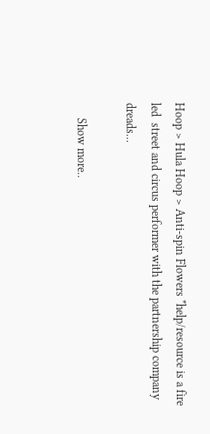Hoop > Hula Hoop > Anti-spin Flowers *help/resource is a fire  led  street and circus performer with the partnership company dreads...

     Show more..